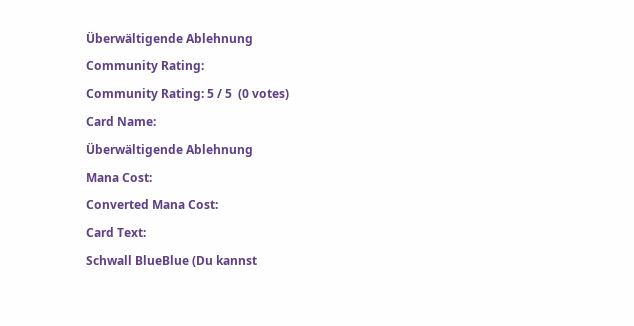Überwältigende Ablehnung
Community Rating:
Community Rating: 5 / 5  (0 votes)
Card Name:
Überwältigende Ablehnung
Mana Cost:
Converted Mana Cost:
Card Text:
Schwall BlueBlue (Du kannst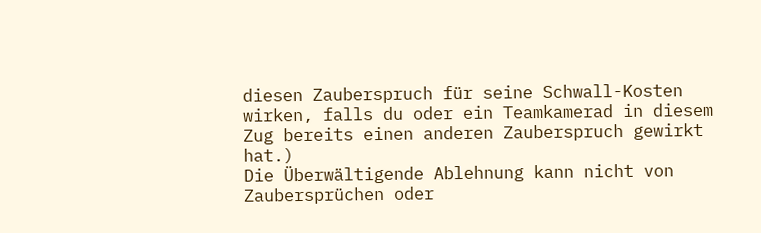diesen Zauberspruch für seine Schwall-Kosten wirken, falls du oder ein Teamkamerad in diesem Zug bereits einen anderen Zauberspruch gewirkt hat.)
Die Überwältigende Ablehnung kann nicht von Zaubersprüchen oder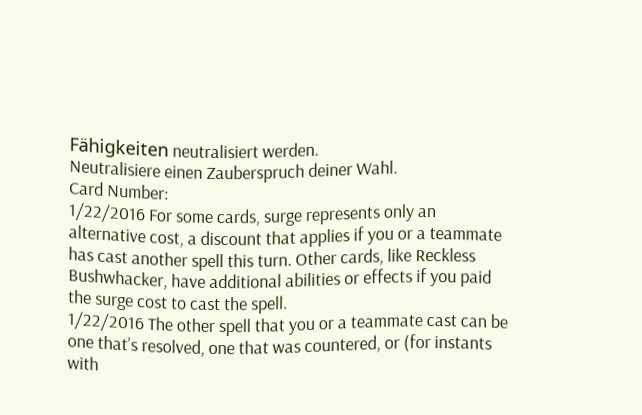Fähigkeiten neutralisiert werden.
Neutralisiere einen Zauberspruch deiner Wahl.
Card Number:
1/22/2016 For some cards, surge represents only an alternative cost, a discount that applies if you or a teammate has cast another spell this turn. Other cards, like Reckless Bushwhacker, have additional abilities or effects if you paid the surge cost to cast the spell.
1/22/2016 The other spell that you or a teammate cast can be one that’s resolved, one that was countered, or (for instants with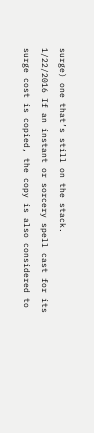surge) one that’s still on the stack.
1/22/2016 If an instant or sorcery spell cast for its surge cost is copied, the copy is also considered to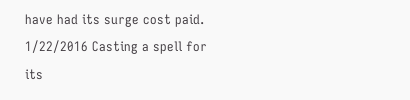have had its surge cost paid.
1/22/2016 Casting a spell for its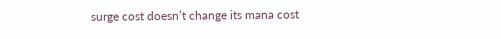surge cost doesn’t change its mana cost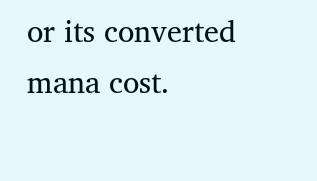or its converted mana cost.